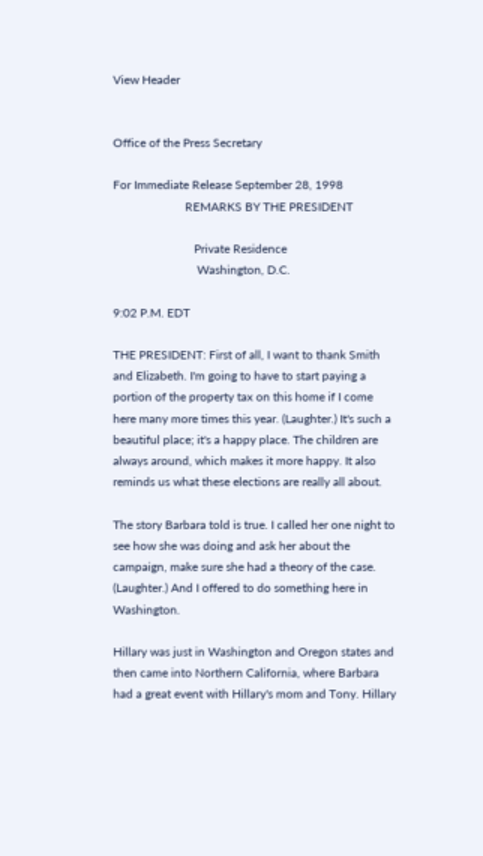View Header


Office of the Press Secretary

For Immediate Release September 28, 1998
                        REMARKS BY THE PRESIDENT

                           Private Residence
                            Washington, D.C.

9:02 P.M. EDT

THE PRESIDENT: First of all, I want to thank Smith and Elizabeth. I'm going to have to start paying a portion of the property tax on this home if I come here many more times this year. (Laughter.) It's such a beautiful place; it's a happy place. The children are always around, which makes it more happy. It also reminds us what these elections are really all about.

The story Barbara told is true. I called her one night to see how she was doing and ask her about the campaign, make sure she had a theory of the case. (Laughter.) And I offered to do something here in Washington.

Hillary was just in Washington and Oregon states and then came into Northern California, where Barbara had a great event with Hillary's mom and Tony. Hillary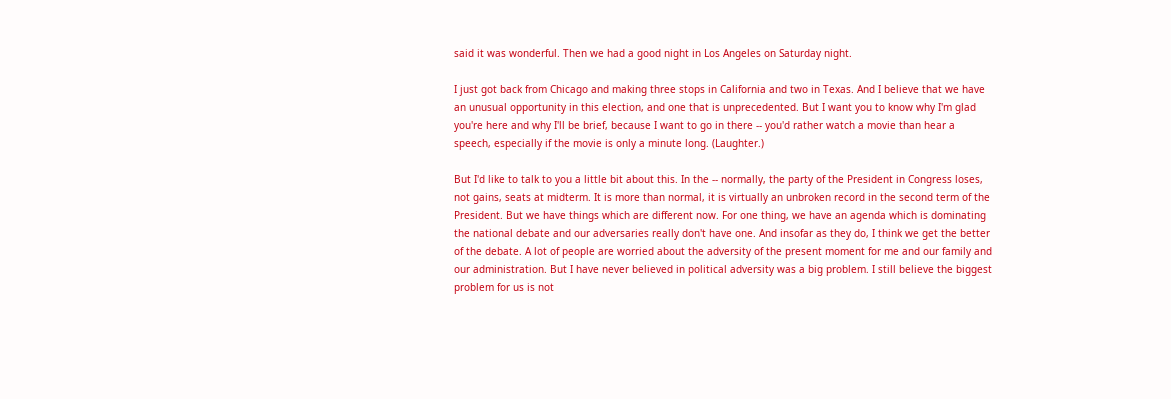said it was wonderful. Then we had a good night in Los Angeles on Saturday night.

I just got back from Chicago and making three stops in California and two in Texas. And I believe that we have an unusual opportunity in this election, and one that is unprecedented. But I want you to know why I'm glad you're here and why I'll be brief, because I want to go in there -- you'd rather watch a movie than hear a speech, especially if the movie is only a minute long. (Laughter.)

But I'd like to talk to you a little bit about this. In the -- normally, the party of the President in Congress loses, not gains, seats at midterm. It is more than normal, it is virtually an unbroken record in the second term of the President. But we have things which are different now. For one thing, we have an agenda which is dominating the national debate and our adversaries really don't have one. And insofar as they do, I think we get the better of the debate. A lot of people are worried about the adversity of the present moment for me and our family and our administration. But I have never believed in political adversity was a big problem. I still believe the biggest problem for us is not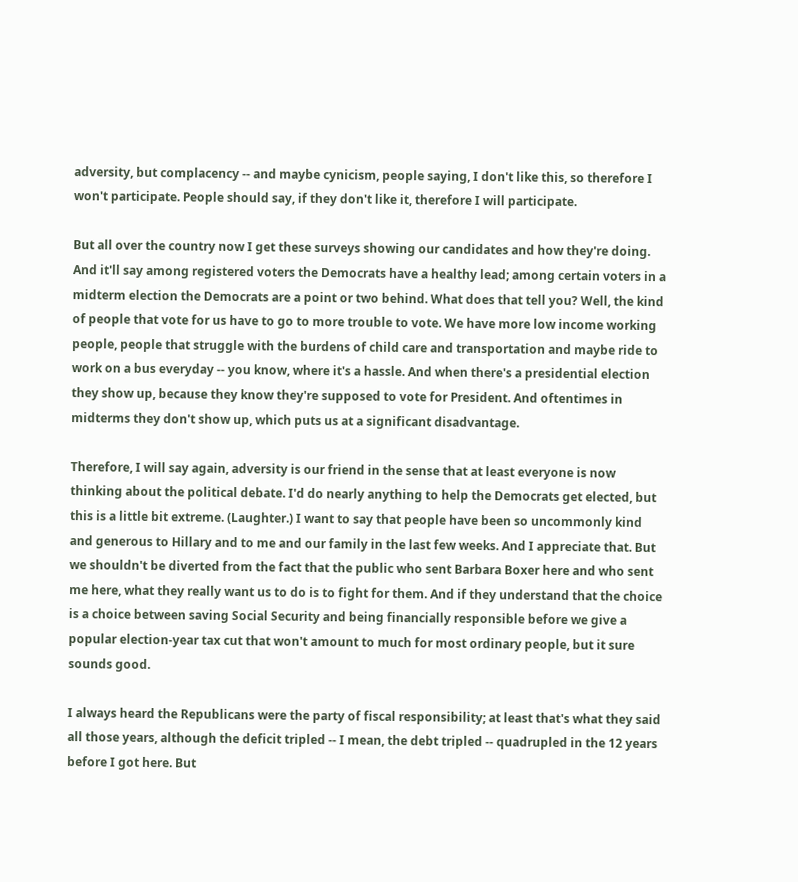adversity, but complacency -- and maybe cynicism, people saying, I don't like this, so therefore I won't participate. People should say, if they don't like it, therefore I will participate.

But all over the country now I get these surveys showing our candidates and how they're doing. And it'll say among registered voters the Democrats have a healthy lead; among certain voters in a midterm election the Democrats are a point or two behind. What does that tell you? Well, the kind of people that vote for us have to go to more trouble to vote. We have more low income working people, people that struggle with the burdens of child care and transportation and maybe ride to work on a bus everyday -- you know, where it's a hassle. And when there's a presidential election they show up, because they know they're supposed to vote for President. And oftentimes in midterms they don't show up, which puts us at a significant disadvantage.

Therefore, I will say again, adversity is our friend in the sense that at least everyone is now thinking about the political debate. I'd do nearly anything to help the Democrats get elected, but this is a little bit extreme. (Laughter.) I want to say that people have been so uncommonly kind and generous to Hillary and to me and our family in the last few weeks. And I appreciate that. But we shouldn't be diverted from the fact that the public who sent Barbara Boxer here and who sent me here, what they really want us to do is to fight for them. And if they understand that the choice is a choice between saving Social Security and being financially responsible before we give a popular election-year tax cut that won't amount to much for most ordinary people, but it sure sounds good.

I always heard the Republicans were the party of fiscal responsibility; at least that's what they said all those years, although the deficit tripled -- I mean, the debt tripled -- quadrupled in the 12 years before I got here. But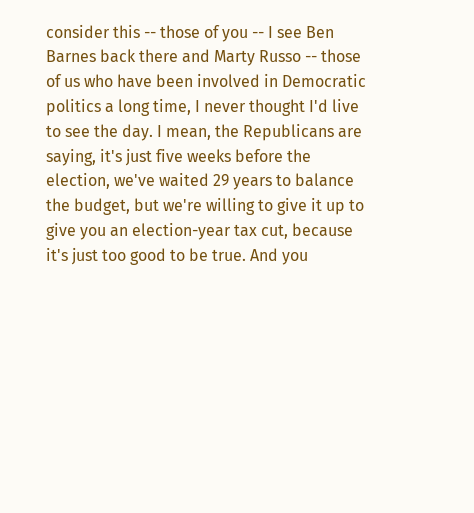consider this -- those of you -- I see Ben Barnes back there and Marty Russo -- those of us who have been involved in Democratic politics a long time, I never thought I'd live to see the day. I mean, the Republicans are saying, it's just five weeks before the election, we've waited 29 years to balance the budget, but we're willing to give it up to give you an election-year tax cut, because it's just too good to be true. And you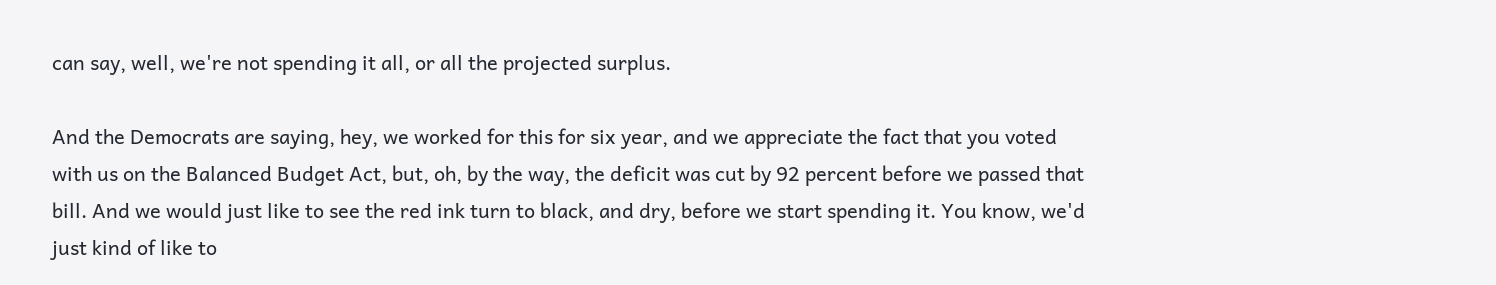can say, well, we're not spending it all, or all the projected surplus.

And the Democrats are saying, hey, we worked for this for six year, and we appreciate the fact that you voted with us on the Balanced Budget Act, but, oh, by the way, the deficit was cut by 92 percent before we passed that bill. And we would just like to see the red ink turn to black, and dry, before we start spending it. You know, we'd just kind of like to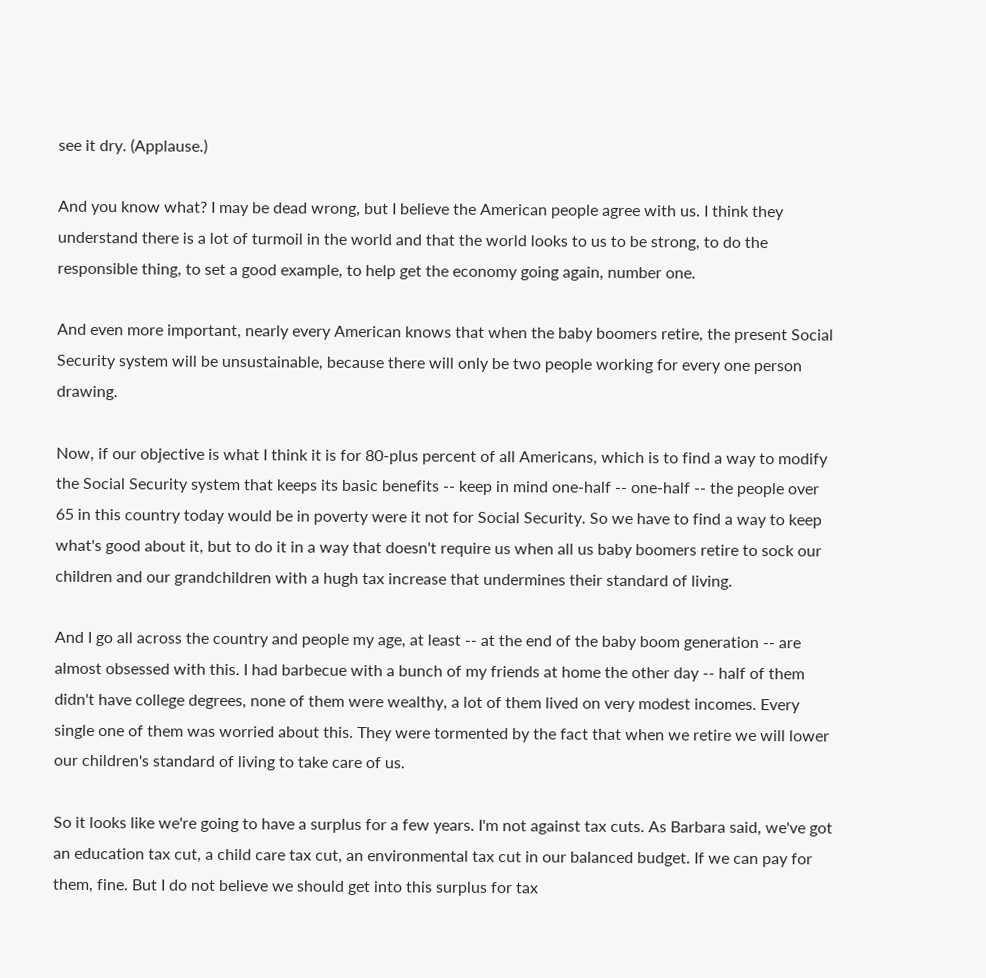see it dry. (Applause.)

And you know what? I may be dead wrong, but I believe the American people agree with us. I think they understand there is a lot of turmoil in the world and that the world looks to us to be strong, to do the responsible thing, to set a good example, to help get the economy going again, number one.

And even more important, nearly every American knows that when the baby boomers retire, the present Social Security system will be unsustainable, because there will only be two people working for every one person drawing.

Now, if our objective is what I think it is for 80-plus percent of all Americans, which is to find a way to modify the Social Security system that keeps its basic benefits -- keep in mind one-half -- one-half -- the people over 65 in this country today would be in poverty were it not for Social Security. So we have to find a way to keep what's good about it, but to do it in a way that doesn't require us when all us baby boomers retire to sock our children and our grandchildren with a hugh tax increase that undermines their standard of living.

And I go all across the country and people my age, at least -- at the end of the baby boom generation -- are almost obsessed with this. I had barbecue with a bunch of my friends at home the other day -- half of them didn't have college degrees, none of them were wealthy, a lot of them lived on very modest incomes. Every single one of them was worried about this. They were tormented by the fact that when we retire we will lower our children's standard of living to take care of us.

So it looks like we're going to have a surplus for a few years. I'm not against tax cuts. As Barbara said, we've got an education tax cut, a child care tax cut, an environmental tax cut in our balanced budget. If we can pay for them, fine. But I do not believe we should get into this surplus for tax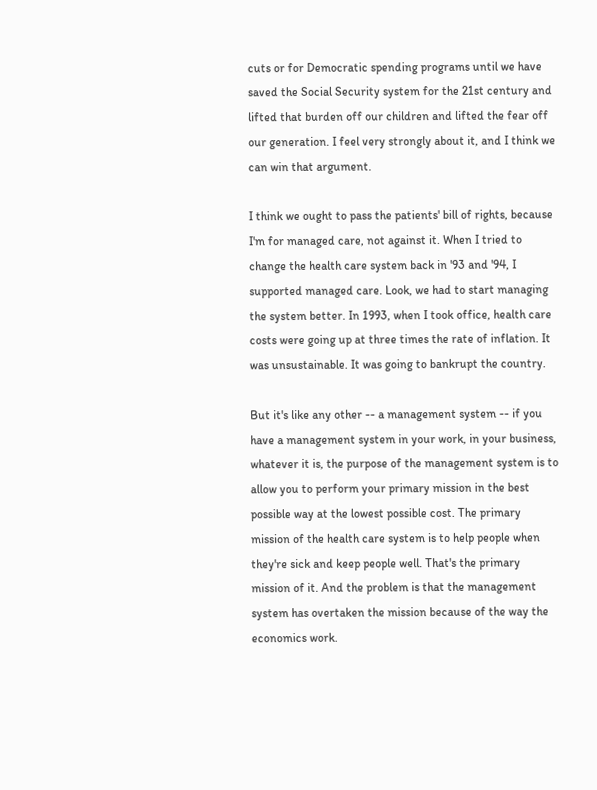cuts or for Democratic spending programs until we have saved the Social Security system for the 21st century and lifted that burden off our children and lifted the fear off our generation. I feel very strongly about it, and I think we can win that argument.

I think we ought to pass the patients' bill of rights, because I'm for managed care, not against it. When I tried to change the health care system back in '93 and '94, I supported managed care. Look, we had to start managing the system better. In 1993, when I took office, health care costs were going up at three times the rate of inflation. It was unsustainable. It was going to bankrupt the country.

But it's like any other -- a management system -- if you have a management system in your work, in your business, whatever it is, the purpose of the management system is to allow you to perform your primary mission in the best possible way at the lowest possible cost. The primary mission of the health care system is to help people when they're sick and keep people well. That's the primary mission of it. And the problem is that the management system has overtaken the mission because of the way the economics work.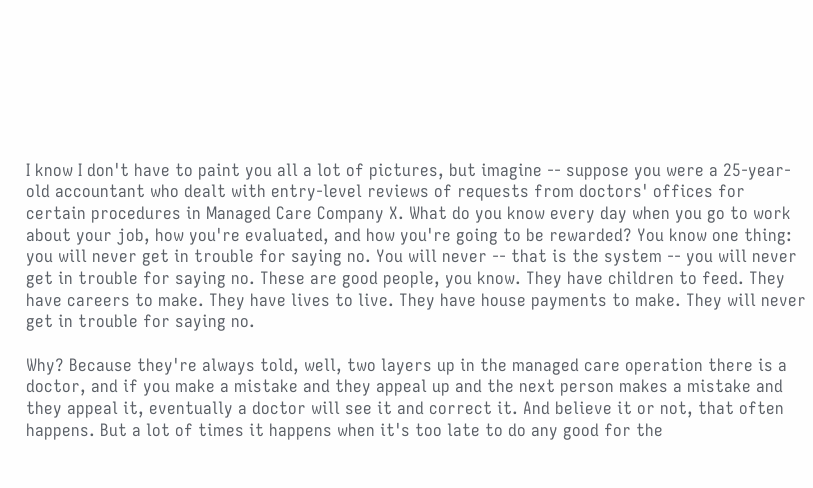I know I don't have to paint you all a lot of pictures, but imagine -- suppose you were a 25-year-old accountant who dealt with entry-level reviews of requests from doctors' offices for certain procedures in Managed Care Company X. What do you know every day when you go to work about your job, how you're evaluated, and how you're going to be rewarded? You know one thing: you will never get in trouble for saying no. You will never -- that is the system -- you will never get in trouble for saying no. These are good people, you know. They have children to feed. They have careers to make. They have lives to live. They have house payments to make. They will never get in trouble for saying no.

Why? Because they're always told, well, two layers up in the managed care operation there is a doctor, and if you make a mistake and they appeal up and the next person makes a mistake and they appeal it, eventually a doctor will see it and correct it. And believe it or not, that often happens. But a lot of times it happens when it's too late to do any good for the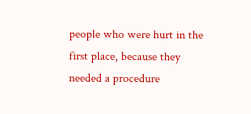people who were hurt in the first place, because they needed a procedure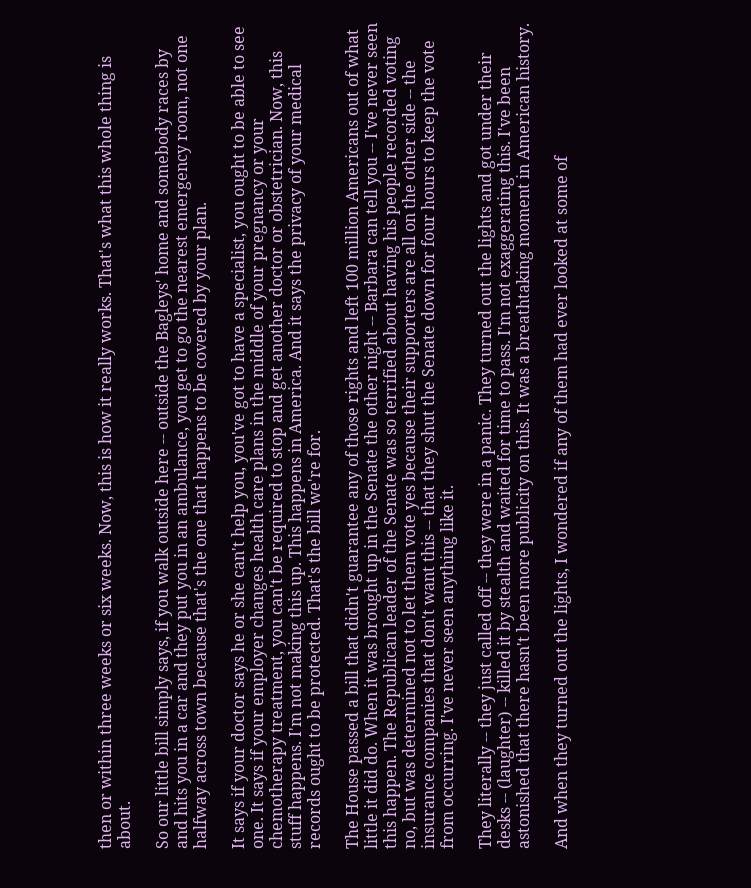then or within three weeks or six weeks. Now, this is how it really works. That's what this whole thing is about.

So our little bill simply says, if you walk outside here -- outside the Bagleys' home and somebody races by and hits you in a car and they put you in an ambulance, you get to go the nearest emergency room, not one halfway across town because that's the one that happens to be covered by your plan.

It says if your doctor says he or she can't help you, you've got to have a specialist, you ought to be able to see one. It says if your employer changes health care plans in the middle of your pregnancy or your chemotherapy treatment, you can't be required to stop and get another doctor or obstetrician. Now, this stuff happens. I'm not making this up. This happens in America. And it says the privacy of your medical records ought to be protected. That's the bill we're for.

The House passed a bill that didn't guarantee any of those rights and left 100 million Americans out of what little it did do. When it was brought up in the Senate the other night -- Barbara can tell you -- I've never seen this happen. The Republican leader of the Senate was so terrified about having his people recorded voting no, but was determined not to let them vote yes because their supporters are all on the other side -- the insurance companies that don't want this -- that they shut the Senate down for four hours to keep the vote from occurring. I've never seen anything like it.

They literally -- they just called off -- they were in a panic. They turned out the lights and got under their desks -- (laughter) -- killed it by stealth and waited for time to pass. I'm not exaggerating this. I've been astonished that there hasn't been more publicity on this. It was a breathtaking moment in American history.

And when they turned out the lights, I wondered if any of them had ever looked at some of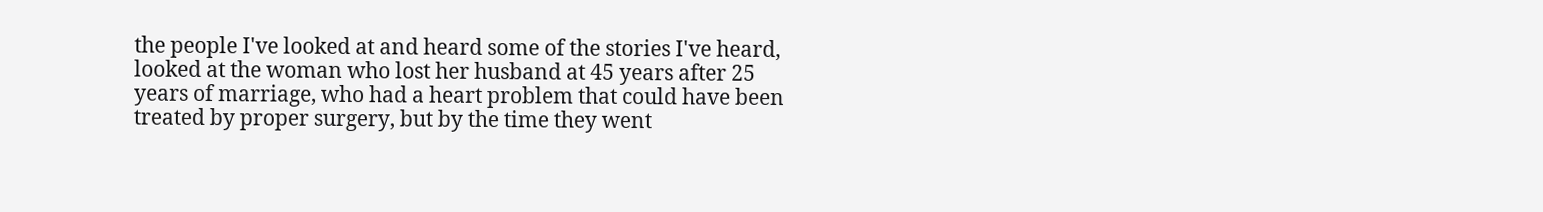the people I've looked at and heard some of the stories I've heard, looked at the woman who lost her husband at 45 years after 25 years of marriage, who had a heart problem that could have been treated by proper surgery, but by the time they went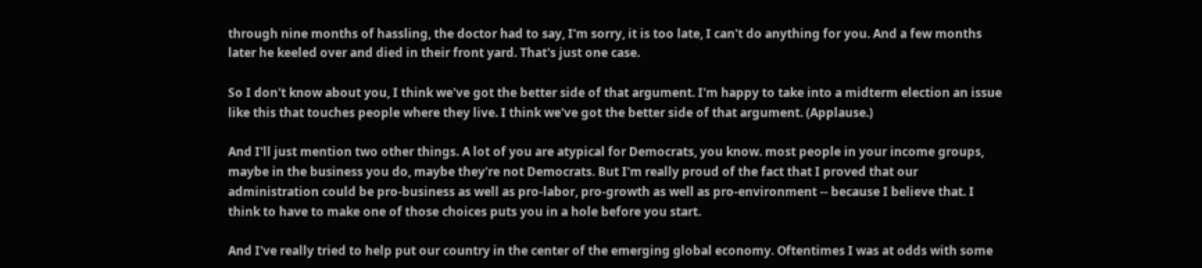through nine months of hassling, the doctor had to say, I'm sorry, it is too late, I can't do anything for you. And a few months later he keeled over and died in their front yard. That's just one case.

So I don't know about you, I think we've got the better side of that argument. I'm happy to take into a midterm election an issue like this that touches people where they live. I think we've got the better side of that argument. (Applause.)

And I'll just mention two other things. A lot of you are atypical for Democrats, you know. most people in your income groups, maybe in the business you do, maybe they're not Democrats. But I'm really proud of the fact that I proved that our administration could be pro-business as well as pro-labor, pro-growth as well as pro-environment -- because I believe that. I think to have to make one of those choices puts you in a hole before you start.

And I've really tried to help put our country in the center of the emerging global economy. Oftentimes I was at odds with some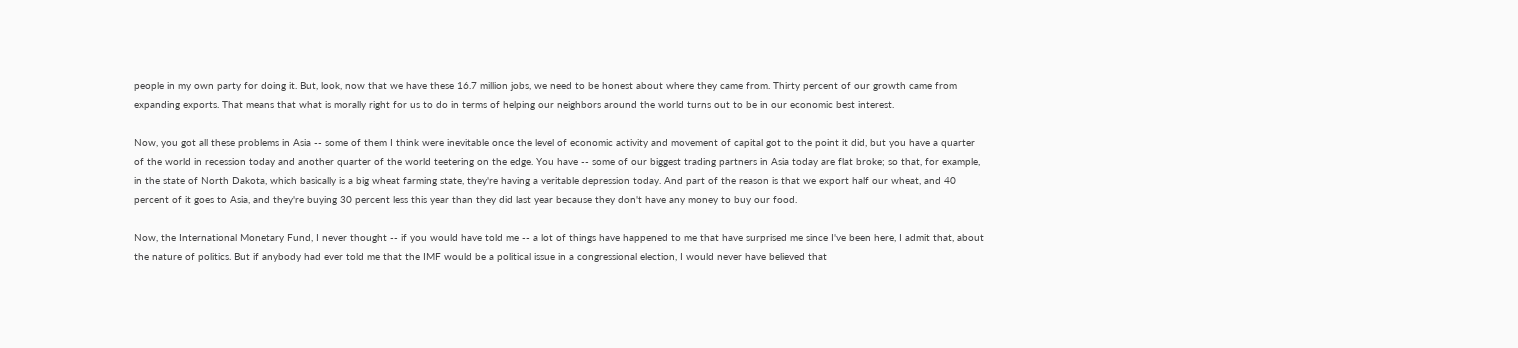people in my own party for doing it. But, look, now that we have these 16.7 million jobs, we need to be honest about where they came from. Thirty percent of our growth came from expanding exports. That means that what is morally right for us to do in terms of helping our neighbors around the world turns out to be in our economic best interest.

Now, you got all these problems in Asia -- some of them I think were inevitable once the level of economic activity and movement of capital got to the point it did, but you have a quarter of the world in recession today and another quarter of the world teetering on the edge. You have -- some of our biggest trading partners in Asia today are flat broke; so that, for example, in the state of North Dakota, which basically is a big wheat farming state, they're having a veritable depression today. And part of the reason is that we export half our wheat, and 40 percent of it goes to Asia, and they're buying 30 percent less this year than they did last year because they don't have any money to buy our food.

Now, the International Monetary Fund, I never thought -- if you would have told me -- a lot of things have happened to me that have surprised me since I've been here, I admit that, about the nature of politics. But if anybody had ever told me that the IMF would be a political issue in a congressional election, I would never have believed that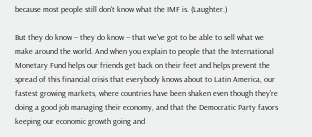because most people still don't know what the IMF is. (Laughter.)

But they do know -- they do know -- that we've got to be able to sell what we make around the world. And when you explain to people that the International Monetary Fund helps our friends get back on their feet and helps prevent the spread of this financial crisis that everybody knows about to Latin America, our fastest growing markets, where countries have been shaken even though they're doing a good job managing their economy, and that the Democratic Party favors keeping our economic growth going and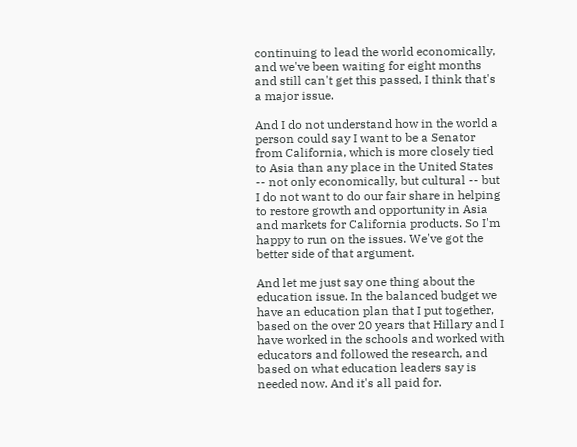continuing to lead the world economically, and we've been waiting for eight months and still can't get this passed, I think that's a major issue.

And I do not understand how in the world a person could say I want to be a Senator from California, which is more closely tied to Asia than any place in the United States -- not only economically, but cultural -- but I do not want to do our fair share in helping to restore growth and opportunity in Asia and markets for California products. So I'm happy to run on the issues. We've got the better side of that argument.

And let me just say one thing about the education issue. In the balanced budget we have an education plan that I put together, based on the over 20 years that Hillary and I have worked in the schools and worked with educators and followed the research, and based on what education leaders say is needed now. And it's all paid for.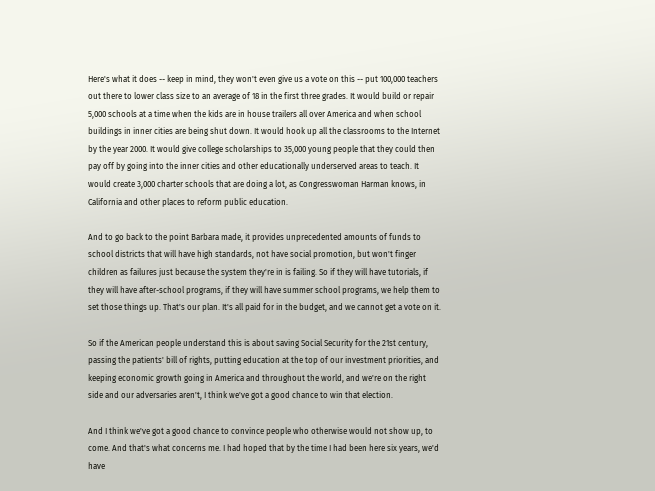Here's what it does -- keep in mind, they won't even give us a vote on this -- put 100,000 teachers out there to lower class size to an average of 18 in the first three grades. It would build or repair 5,000 schools at a time when the kids are in house trailers all over America and when school buildings in inner cities are being shut down. It would hook up all the classrooms to the Internet by the year 2000. It would give college scholarships to 35,000 young people that they could then pay off by going into the inner cities and other educationally underserved areas to teach. It would create 3,000 charter schools that are doing a lot, as Congresswoman Harman knows, in California and other places to reform public education.

And to go back to the point Barbara made, it provides unprecedented amounts of funds to school districts that will have high standards, not have social promotion, but won't finger children as failures just because the system they're in is failing. So if they will have tutorials, if they will have after-school programs, if they will have summer school programs, we help them to set those things up. That's our plan. It's all paid for in the budget, and we cannot get a vote on it.

So if the American people understand this is about saving Social Security for the 21st century, passing the patients' bill of rights, putting education at the top of our investment priorities, and keeping economic growth going in America and throughout the world, and we're on the right side and our adversaries aren't, I think we've got a good chance to win that election.

And I think we've got a good chance to convince people who otherwise would not show up, to come. And that's what concerns me. I had hoped that by the time I had been here six years, we'd have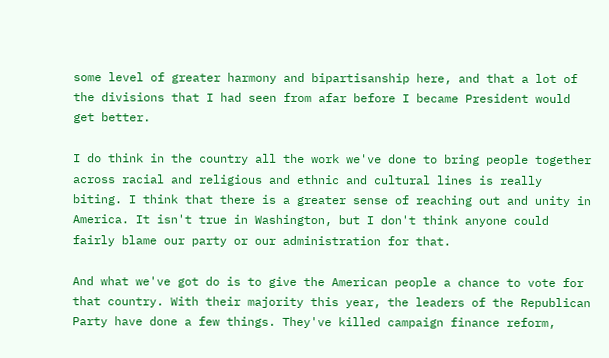some level of greater harmony and bipartisanship here, and that a lot of the divisions that I had seen from afar before I became President would get better.

I do think in the country all the work we've done to bring people together across racial and religious and ethnic and cultural lines is really biting. I think that there is a greater sense of reaching out and unity in America. It isn't true in Washington, but I don't think anyone could fairly blame our party or our administration for that.

And what we've got do is to give the American people a chance to vote for that country. With their majority this year, the leaders of the Republican Party have done a few things. They've killed campaign finance reform,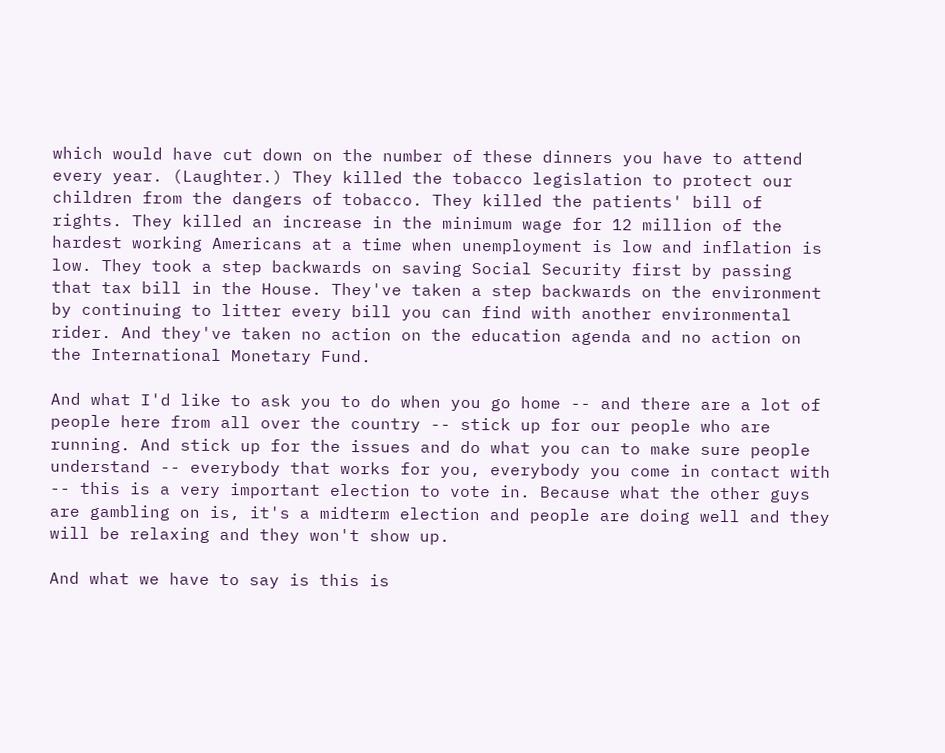which would have cut down on the number of these dinners you have to attend every year. (Laughter.) They killed the tobacco legislation to protect our children from the dangers of tobacco. They killed the patients' bill of rights. They killed an increase in the minimum wage for 12 million of the hardest working Americans at a time when unemployment is low and inflation is low. They took a step backwards on saving Social Security first by passing that tax bill in the House. They've taken a step backwards on the environment by continuing to litter every bill you can find with another environmental rider. And they've taken no action on the education agenda and no action on the International Monetary Fund.

And what I'd like to ask you to do when you go home -- and there are a lot of people here from all over the country -- stick up for our people who are running. And stick up for the issues and do what you can to make sure people understand -- everybody that works for you, everybody you come in contact with -- this is a very important election to vote in. Because what the other guys are gambling on is, it's a midterm election and people are doing well and they will be relaxing and they won't show up.

And what we have to say is this is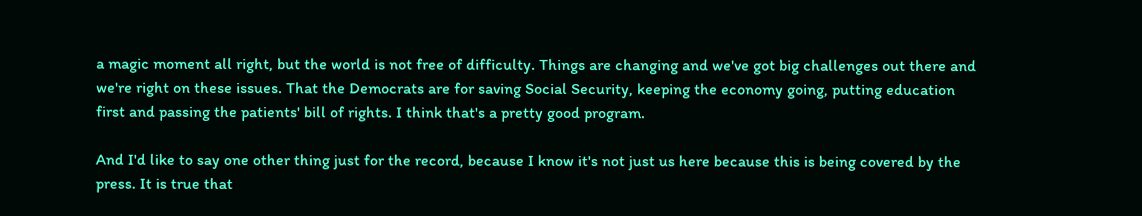a magic moment all right, but the world is not free of difficulty. Things are changing and we've got big challenges out there and we're right on these issues. That the Democrats are for saving Social Security, keeping the economy going, putting education first and passing the patients' bill of rights. I think that's a pretty good program.

And I'd like to say one other thing just for the record, because I know it's not just us here because this is being covered by the press. It is true that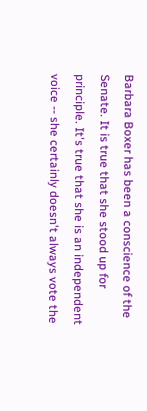Barbara Boxer has been a conscience of the Senate. It is true that she stood up for principle. It's true that she is an independent voice -- she certainly doesn't always vote the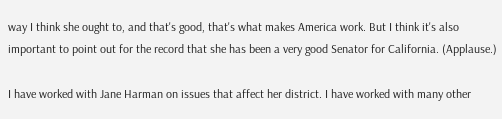way I think she ought to, and that's good, that's what makes America work. But I think it's also important to point out for the record that she has been a very good Senator for California. (Applause.)

I have worked with Jane Harman on issues that affect her district. I have worked with many other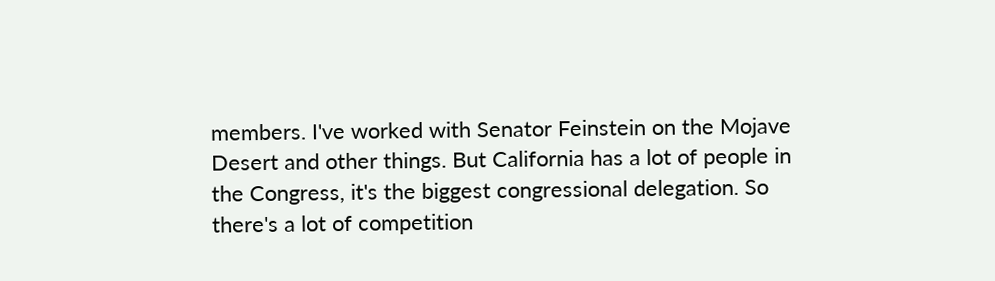members. I've worked with Senator Feinstein on the Mojave Desert and other things. But California has a lot of people in the Congress, it's the biggest congressional delegation. So there's a lot of competition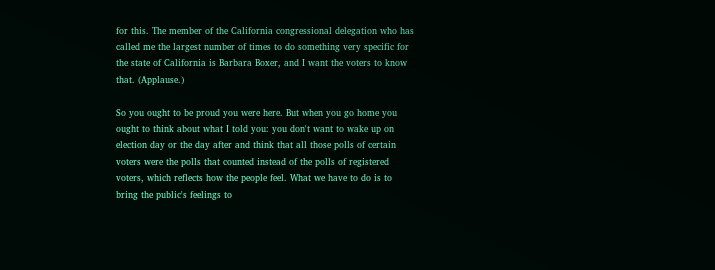for this. The member of the California congressional delegation who has called me the largest number of times to do something very specific for the state of California is Barbara Boxer, and I want the voters to know that. (Applause.)

So you ought to be proud you were here. But when you go home you ought to think about what I told you: you don't want to wake up on election day or the day after and think that all those polls of certain voters were the polls that counted instead of the polls of registered voters, which reflects how the people feel. What we have to do is to bring the public's feelings to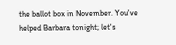the ballot box in November. You've helped Barbara tonight; let's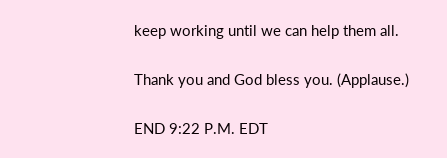keep working until we can help them all.

Thank you and God bless you. (Applause.)

END 9:22 P.M. EDT